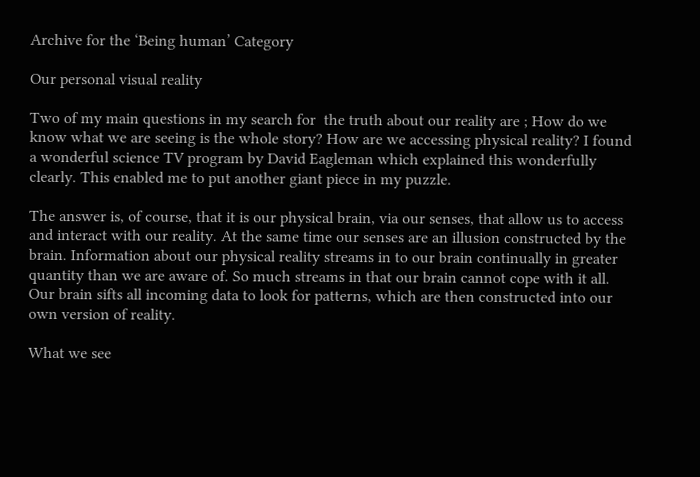Archive for the ‘Being human’ Category

Our personal visual reality

Two of my main questions in my search for  the truth about our reality are ; How do we know what we are seeing is the whole story? How are we accessing physical reality? I found a wonderful science TV program by David Eagleman which explained this wonderfully clearly. This enabled me to put another giant piece in my puzzle.

The answer is, of course, that it is our physical brain, via our senses, that allow us to access and interact with our reality. At the same time our senses are an illusion constructed by the brain. Information about our physical reality streams in to our brain continually in greater quantity than we are aware of. So much streams in that our brain cannot cope with it all. Our brain sifts all incoming data to look for patterns, which are then constructed into our own version of reality.

What we see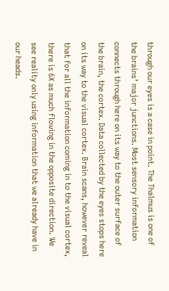through our eyes is a case in point. The Thalmus is one of the brains’ major junctions. Most sensory information connects through here on its way to the outer surface of the brain, the cortex. Data collected by the eyes stops here on its way to the visual cortex. Brain scans, however reveal that for all the information coming in to the visual cortex, there is 6X as much flowing in the opposite direction. We see reality only using information that we already have in our heads.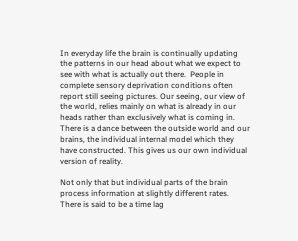In everyday life the brain is continually updating the patterns in our head about what we expect to see with what is actually out there.  People in complete sensory deprivation conditions often report still seeing pictures. Our seeing, our view of the world, relies mainly on what is already in our heads rather than exclusively what is coming in. There is a dance between the outside world and our brains, the individual internal model which they have constructed. This gives us our own individual version of reality.

Not only that but individual parts of the brain process information at slightly different rates. There is said to be a time lag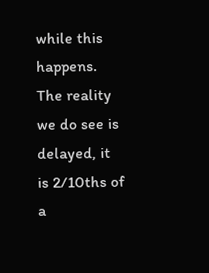while this happens. The reality we do see is delayed, it is 2/10ths of a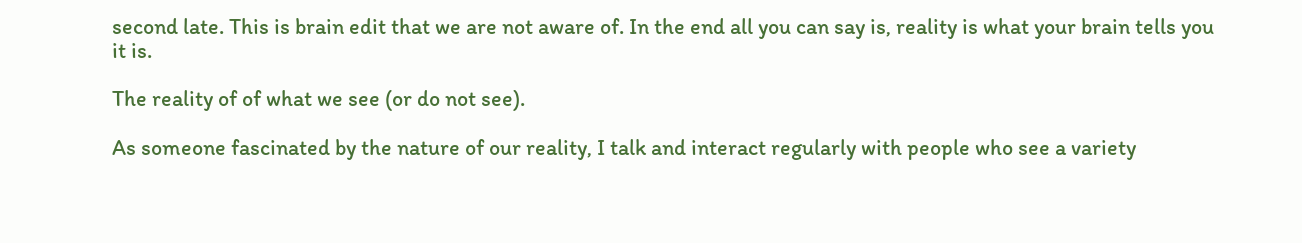second late. This is brain edit that we are not aware of. In the end all you can say is, reality is what your brain tells you it is.

The reality of of what we see (or do not see).

As someone fascinated by the nature of our reality, I talk and interact regularly with people who see a variety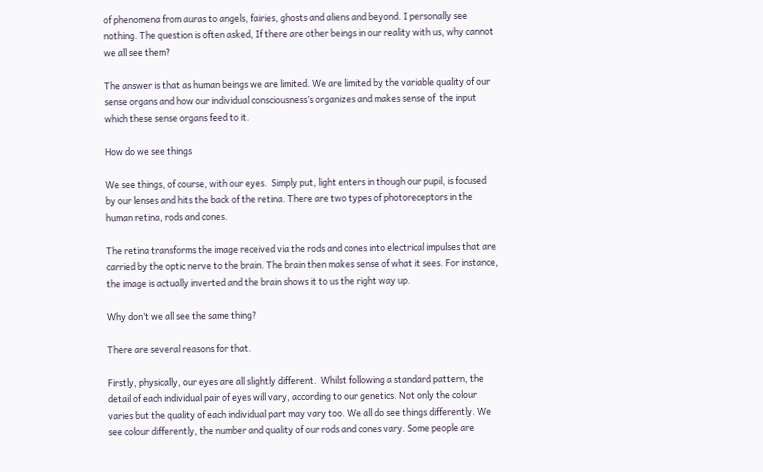of phenomena from auras to angels, fairies, ghosts and aliens and beyond. I personally see nothing. The question is often asked, If there are other beings in our reality with us, why cannot we all see them?

The answer is that as human beings we are limited. We are limited by the variable quality of our sense organs and how our individual consciousness’s organizes and makes sense of  the input which these sense organs feed to it.

How do we see things

We see things, of course, with our eyes.  Simply put, light enters in though our pupil, is focused by our lenses and hits the back of the retina. There are two types of photoreceptors in the human retina, rods and cones.

The retina transforms the image received via the rods and cones into electrical impulses that are carried by the optic nerve to the brain. The brain then makes sense of what it sees. For instance, the image is actually inverted and the brain shows it to us the right way up.

Why don’t we all see the same thing?

There are several reasons for that.

Firstly, physically, our eyes are all slightly different.  Whilst following a standard pattern, the detail of each individual pair of eyes will vary, according to our genetics. Not only the colour varies but the quality of each individual part may vary too. We all do see things differently. We see colour differently, the number and quality of our rods and cones vary. Some people are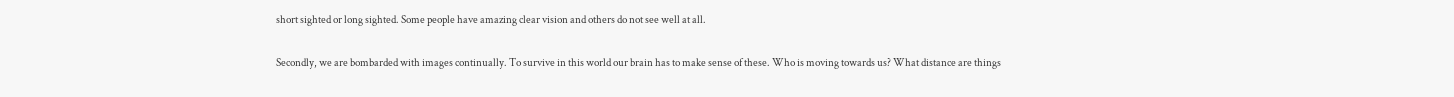short sighted or long sighted. Some people have amazing clear vision and others do not see well at all.

Secondly, we are bombarded with images continually. To survive in this world our brain has to make sense of these. Who is moving towards us? What distance are things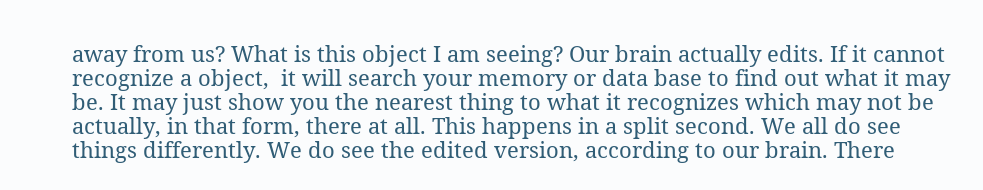away from us? What is this object I am seeing? Our brain actually edits. If it cannot recognize a object,  it will search your memory or data base to find out what it may be. It may just show you the nearest thing to what it recognizes which may not be actually, in that form, there at all. This happens in a split second. We all do see things differently. We do see the edited version, according to our brain. There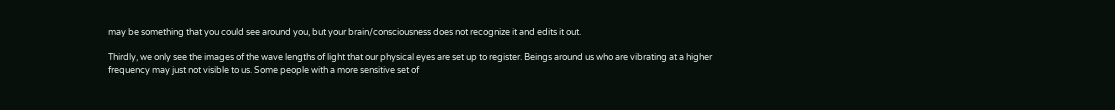may be something that you could see around you, but your brain/consciousness does not recognize it and edits it out.

Thirdly, we only see the images of the wave lengths of light that our physical eyes are set up to register. Beings around us who are vibrating at a higher frequency may just not visible to us. Some people with a more sensitive set of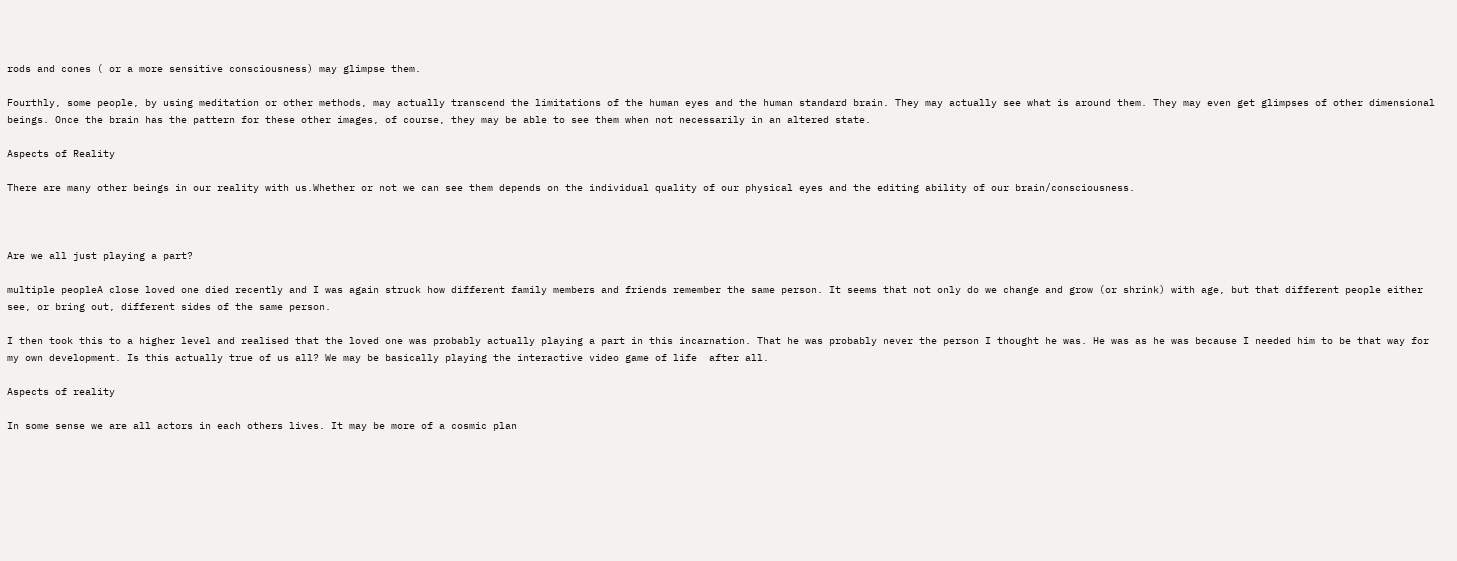rods and cones ( or a more sensitive consciousness) may glimpse them.

Fourthly, some people, by using meditation or other methods, may actually transcend the limitations of the human eyes and the human standard brain. They may actually see what is around them. They may even get glimpses of other dimensional beings. Once the brain has the pattern for these other images, of course, they may be able to see them when not necessarily in an altered state.

Aspects of Reality

There are many other beings in our reality with us.Whether or not we can see them depends on the individual quality of our physical eyes and the editing ability of our brain/consciousness.



Are we all just playing a part?

multiple peopleA close loved one died recently and I was again struck how different family members and friends remember the same person. It seems that not only do we change and grow (or shrink) with age, but that different people either see, or bring out, different sides of the same person.

I then took this to a higher level and realised that the loved one was probably actually playing a part in this incarnation. That he was probably never the person I thought he was. He was as he was because I needed him to be that way for my own development. Is this actually true of us all? We may be basically playing the interactive video game of life  after all.

Aspects of reality

In some sense we are all actors in each others lives. It may be more of a cosmic plan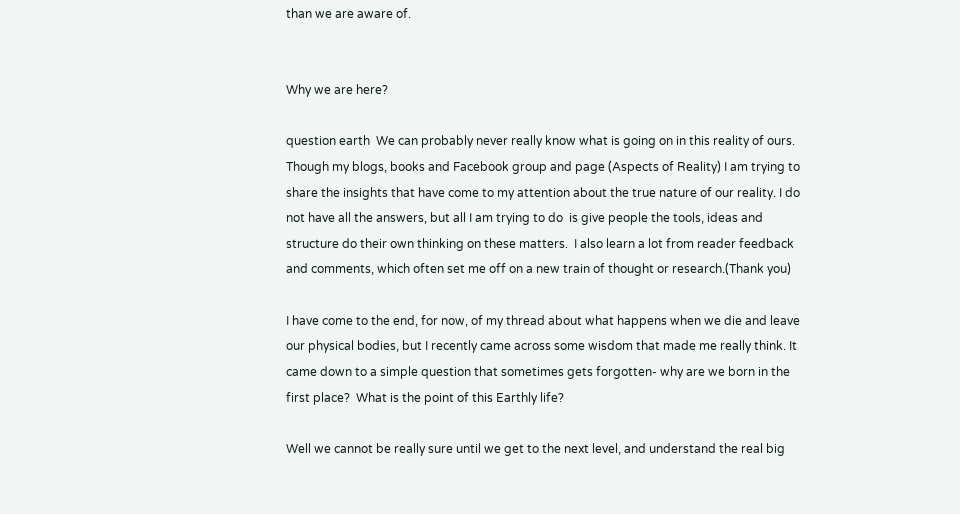than we are aware of.


Why we are here?

question earth  We can probably never really know what is going on in this reality of ours. Though my blogs, books and Facebook group and page (Aspects of Reality) I am trying to share the insights that have come to my attention about the true nature of our reality. I do not have all the answers, but all I am trying to do  is give people the tools, ideas and structure do their own thinking on these matters.  I also learn a lot from reader feedback and comments, which often set me off on a new train of thought or research.(Thank you)

I have come to the end, for now, of my thread about what happens when we die and leave our physical bodies, but I recently came across some wisdom that made me really think. It came down to a simple question that sometimes gets forgotten- why are we born in the first place?  What is the point of this Earthly life?

Well we cannot be really sure until we get to the next level, and understand the real big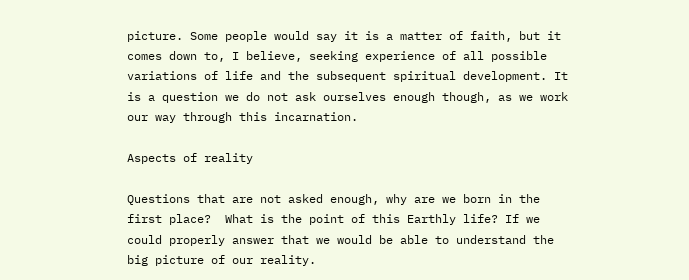picture. Some people would say it is a matter of faith, but it comes down to, I believe, seeking experience of all possible variations of life and the subsequent spiritual development. It is a question we do not ask ourselves enough though, as we work our way through this incarnation.

Aspects of reality

Questions that are not asked enough, why are we born in the first place?  What is the point of this Earthly life? If we could properly answer that we would be able to understand the big picture of our reality.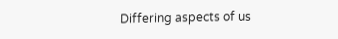Differing aspects of us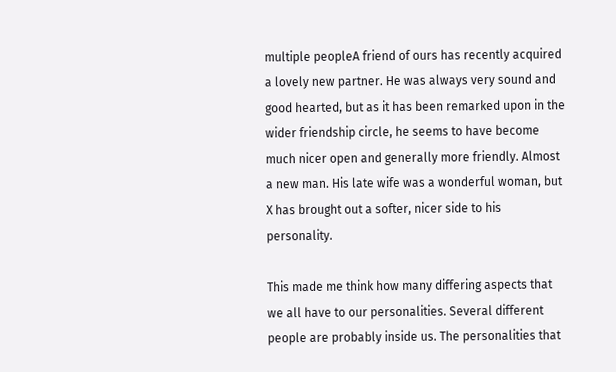multiple peopleA friend of ours has recently acquired a lovely new partner. He was always very sound and good hearted, but as it has been remarked upon in the wider friendship circle, he seems to have become much nicer open and generally more friendly. Almost a new man. His late wife was a wonderful woman, but X has brought out a softer, nicer side to his personality.

This made me think how many differing aspects that we all have to our personalities. Several different people are probably inside us. The personalities that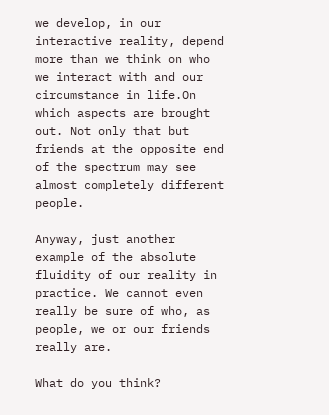we develop, in our interactive reality, depend more than we think on who we interact with and our circumstance in life.On which aspects are brought out. Not only that but friends at the opposite end of the spectrum may see almost completely different people.

Anyway, just another example of the absolute fluidity of our reality in practice. We cannot even really be sure of who, as people, we or our friends really are.

What do you think?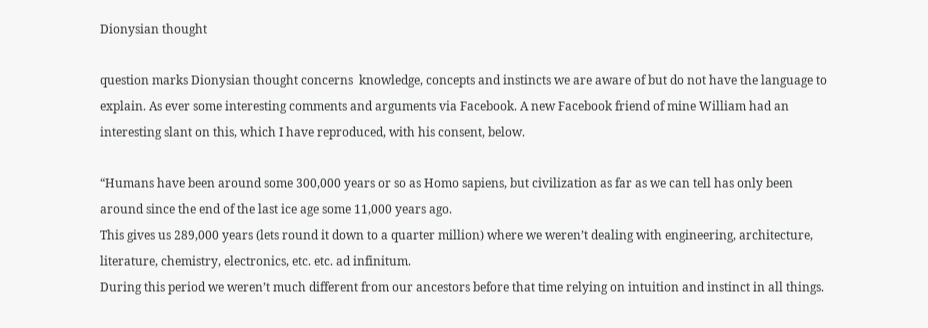Dionysian thought

question marks Dionysian thought concerns  knowledge, concepts and instincts we are aware of but do not have the language to explain. As ever some interesting comments and arguments via Facebook. A new Facebook friend of mine William had an interesting slant on this, which I have reproduced, with his consent, below.

“Humans have been around some 300,000 years or so as Homo sapiens, but civilization as far as we can tell has only been around since the end of the last ice age some 11,000 years ago.
This gives us 289,000 years (lets round it down to a quarter million) where we weren’t dealing with engineering, architecture, literature, chemistry, electronics, etc. etc. ad infinitum.
During this period we weren’t much different from our ancestors before that time relying on intuition and instinct in all things.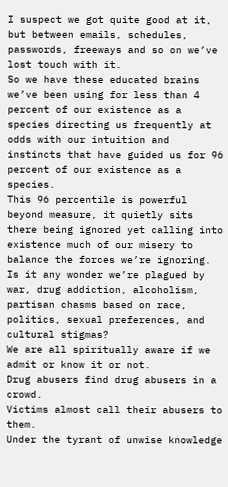I suspect we got quite good at it, but between emails, schedules, passwords, freeways and so on we’ve lost touch with it.
So we have these educated brains we’ve been using for less than 4 percent of our existence as a species directing us frequently at odds with our intuition and instincts that have guided us for 96 percent of our existence as a species.
This 96 percentile is powerful beyond measure, it quietly sits there being ignored yet calling into existence much of our misery to balance the forces we’re ignoring.
Is it any wonder we’re plagued by war, drug addiction, alcoholism, partisan chasms based on race, politics, sexual preferences, and cultural stigmas?
We are all spiritually aware if we admit or know it or not.
Drug abusers find drug abusers in a crowd.
Victims almost call their abusers to them.
Under the tyrant of unwise knowledge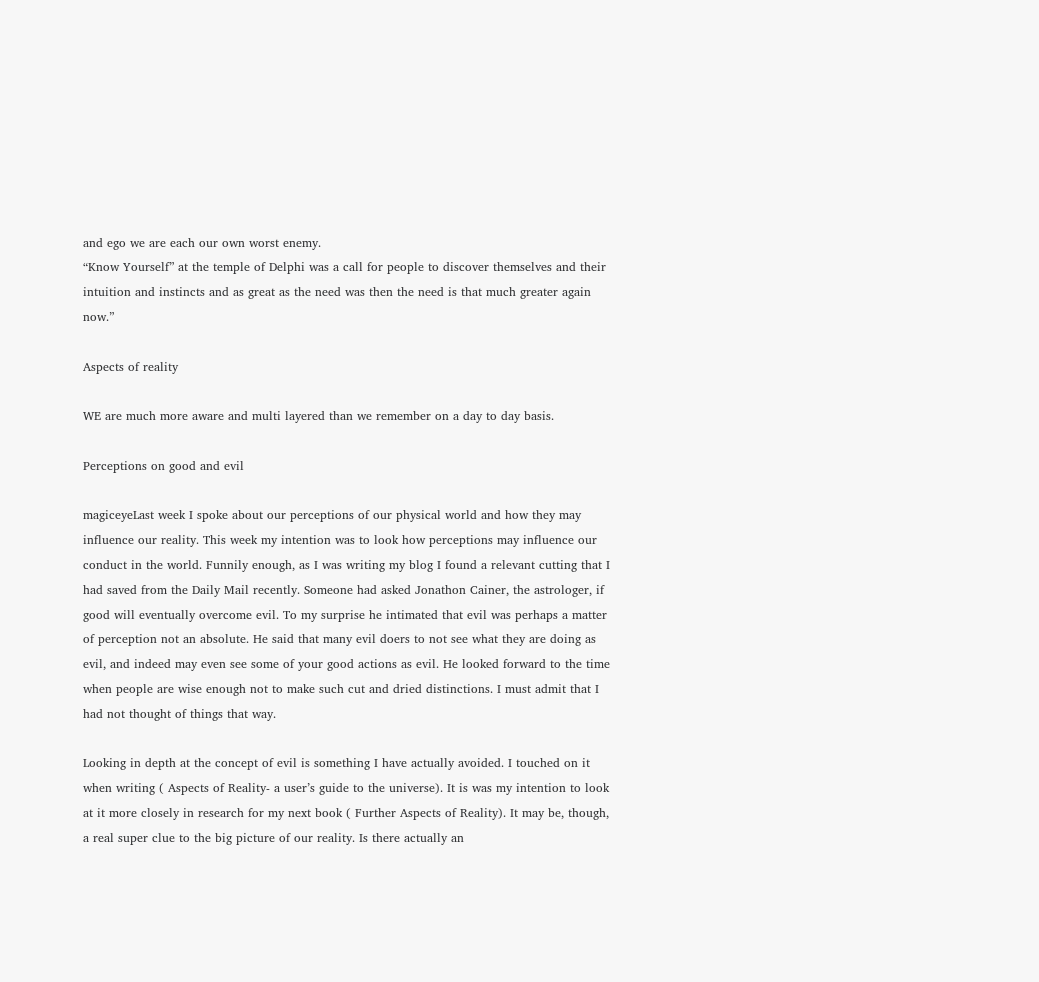and ego we are each our own worst enemy.
“Know Yourself” at the temple of Delphi was a call for people to discover themselves and their intuition and instincts and as great as the need was then the need is that much greater again now.”

Aspects of reality

WE are much more aware and multi layered than we remember on a day to day basis.

Perceptions on good and evil

magiceyeLast week I spoke about our perceptions of our physical world and how they may influence our reality. This week my intention was to look how perceptions may influence our conduct in the world. Funnily enough, as I was writing my blog I found a relevant cutting that I had saved from the Daily Mail recently. Someone had asked Jonathon Cainer, the astrologer, if good will eventually overcome evil. To my surprise he intimated that evil was perhaps a matter of perception not an absolute. He said that many evil doers to not see what they are doing as evil, and indeed may even see some of your good actions as evil. He looked forward to the time when people are wise enough not to make such cut and dried distinctions. I must admit that I had not thought of things that way.

Looking in depth at the concept of evil is something I have actually avoided. I touched on it when writing ( Aspects of Reality- a user’s guide to the universe). It is was my intention to look at it more closely in research for my next book ( Further Aspects of Reality). It may be, though, a real super clue to the big picture of our reality. Is there actually an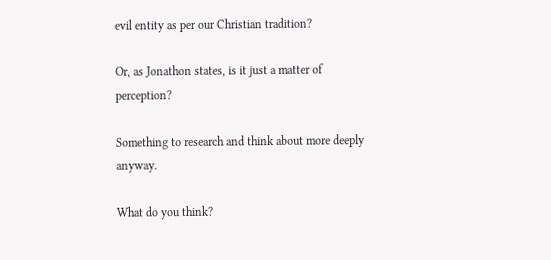evil entity as per our Christian tradition?

Or, as Jonathon states, is it just a matter of perception?

Something to research and think about more deeply anyway.

What do you think?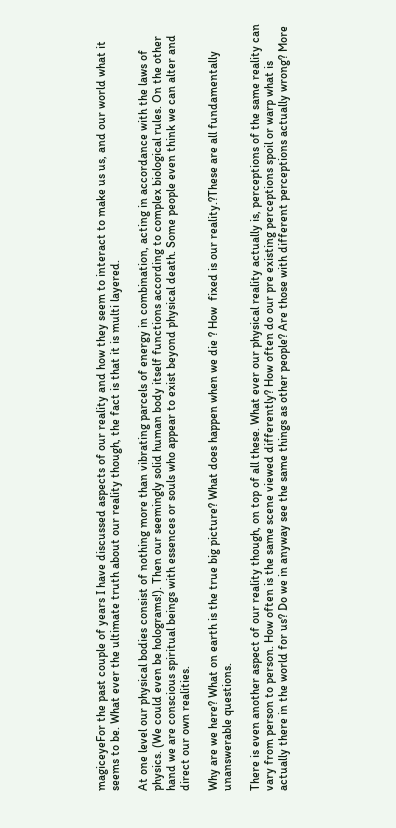magiceyeFor the past couple of years I have discussed aspects of our reality and how they seem to interact to make us us, and our world what it seems to be. What ever the ultimate truth about our reality though, the fact is that it is multi layered.

At one level our physical bodies consist of nothing more than vibrating parcels of energy in combination, acting in accordance with the laws of physics. (We could even be holograms!). Then our seemingly solid human body itself functions according to complex biological rules. On the other hand we are conscious spiritual beings with essences or souls who appear to exist beyond physical death. Some people even think we can alter and direct our own realities.

Why are we here? What on earth is the true big picture? What does happen when we die ? How  fixed is our reality.?These are all fundamentally unanswerable questions.

There is even another aspect of our reality though, on top of all these. What ever our physical reality actually is, perceptions of the same reality can vary from person to person. How often is the same scene viewed differently? How often do our pre existing perceptions spoil or warp what is actually there in the world for us? Do we in anyway see the same things as other people? Are those with different perceptions actually wrong? More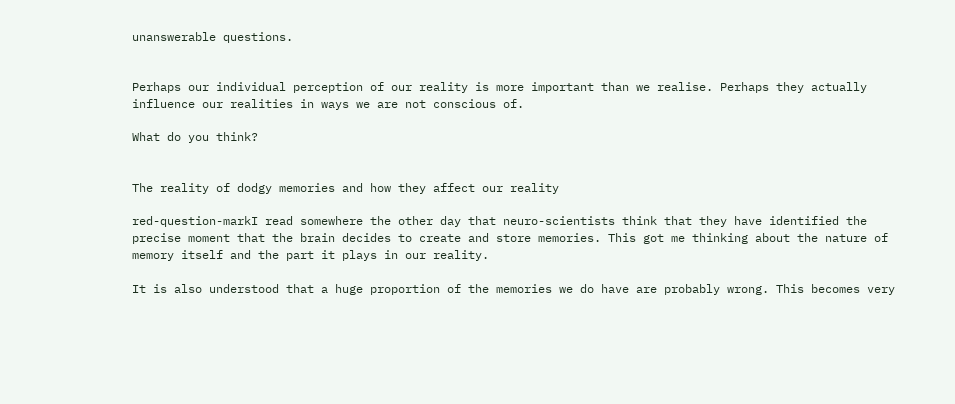unanswerable questions.


Perhaps our individual perception of our reality is more important than we realise. Perhaps they actually influence our realities in ways we are not conscious of.

What do you think?


The reality of dodgy memories and how they affect our reality

red-question-markI read somewhere the other day that neuro-scientists think that they have identified the precise moment that the brain decides to create and store memories. This got me thinking about the nature of memory itself and the part it plays in our reality.

It is also understood that a huge proportion of the memories we do have are probably wrong. This becomes very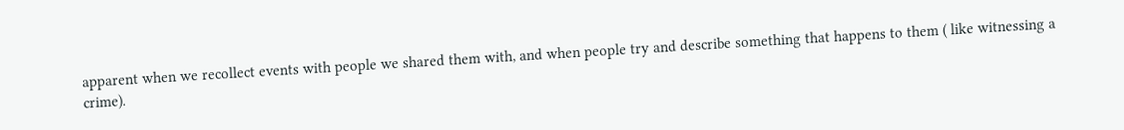apparent when we recollect events with people we shared them with, and when people try and describe something that happens to them ( like witnessing a crime).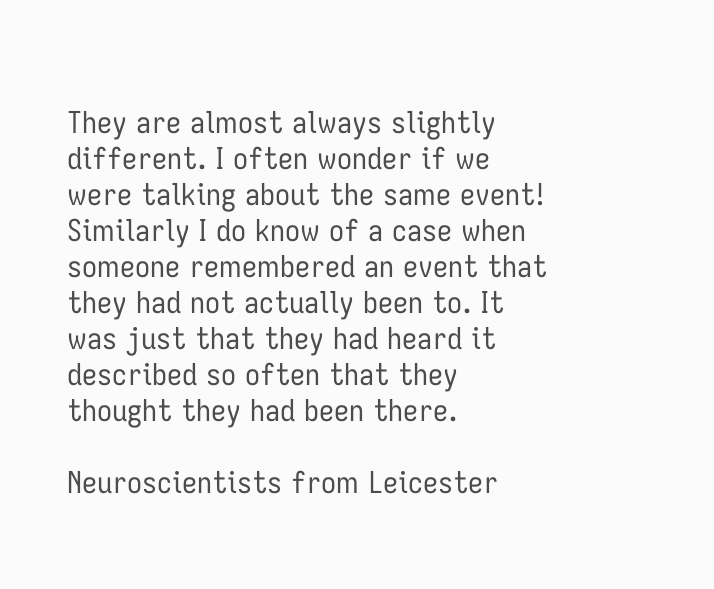They are almost always slightly different. I often wonder if we were talking about the same event! Similarly I do know of a case when someone remembered an event that they had not actually been to. It was just that they had heard it described so often that they thought they had been there.

Neuroscientists from Leicester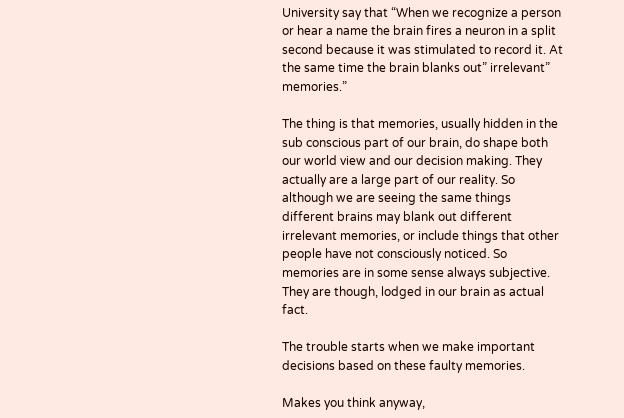University say that “When we recognize a person or hear a name the brain fires a neuron in a split second because it was stimulated to record it. At the same time the brain blanks out” irrelevant” memories.”

The thing is that memories, usually hidden in the sub conscious part of our brain, do shape both our world view and our decision making. They actually are a large part of our reality. So although we are seeing the same things different brains may blank out different irrelevant memories, or include things that other people have not consciously noticed. So memories are in some sense always subjective. They are though, lodged in our brain as actual fact.

The trouble starts when we make important decisions based on these faulty memories.

Makes you think anyway,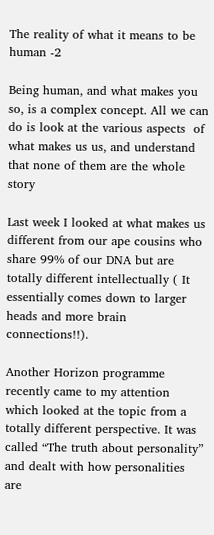The reality of what it means to be human -2

Being human, and what makes you so, is a complex concept. All we can do is look at the various aspects  of what makes us us, and understand that none of them are the whole story

Last week I looked at what makes us different from our ape cousins who share 99% of our DNA but are totally different intellectually ( It essentially comes down to larger heads and more brain connections!!).

Another Horizon programme recently came to my attention which looked at the topic from a totally different perspective. It was called “The truth about personality” and dealt with how personalities are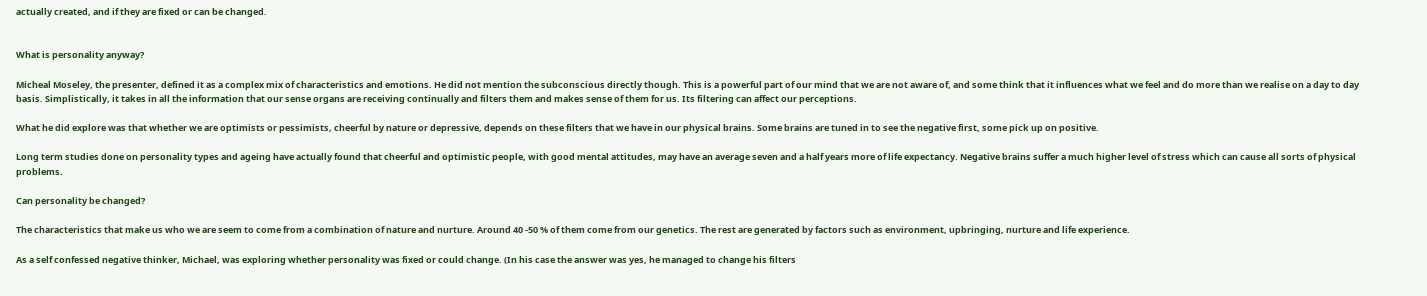actually created, and if they are fixed or can be changed.


What is personality anyway?

Micheal Moseley, the presenter, defined it as a complex mix of characteristics and emotions. He did not mention the subconscious directly though. This is a powerful part of our mind that we are not aware of, and some think that it influences what we feel and do more than we realise on a day to day basis. Simplistically, it takes in all the information that our sense organs are receiving continually and filters them and makes sense of them for us. Its filtering can affect our perceptions.

What he did explore was that whether we are optimists or pessimists, cheerful by nature or depressive, depends on these filters that we have in our physical brains. Some brains are tuned in to see the negative first, some pick up on positive.

Long term studies done on personality types and ageing have actually found that cheerful and optimistic people, with good mental attitudes, may have an average seven and a half years more of life expectancy. Negative brains suffer a much higher level of stress which can cause all sorts of physical problems.

Can personality be changed?

The characteristics that make us who we are seem to come from a combination of nature and nurture. Around 40 -50 % of them come from our genetics. The rest are generated by factors such as environment, upbringing, nurture and life experience.

As a self confessed negative thinker, Michael, was exploring whether personality was fixed or could change. (In his case the answer was yes, he managed to change his filters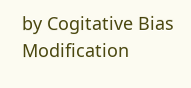by Cogitative Bias Modification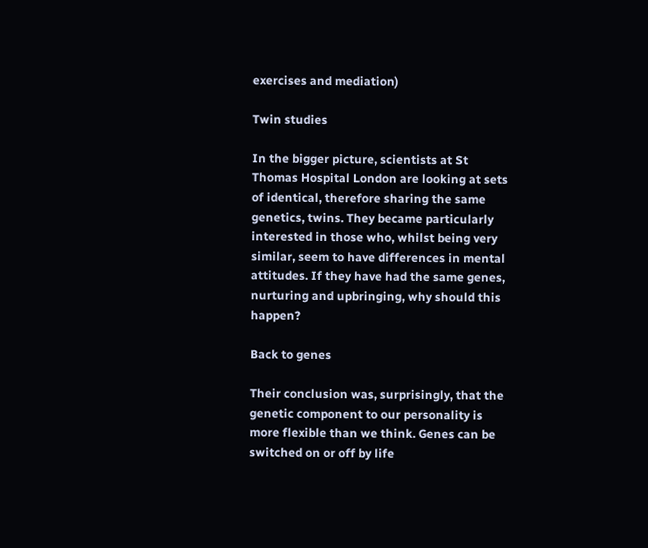exercises and mediation)

Twin studies

In the bigger picture, scientists at St Thomas Hospital London are looking at sets of identical, therefore sharing the same genetics, twins. They became particularly interested in those who, whilst being very similar, seem to have differences in mental attitudes. If they have had the same genes, nurturing and upbringing, why should this happen?

Back to genes

Their conclusion was, surprisingly, that the genetic component to our personality is more flexible than we think. Genes can be switched on or off by life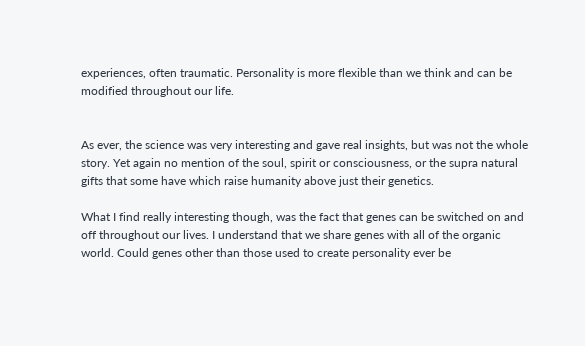experiences, often traumatic. Personality is more flexible than we think and can be modified throughout our life.


As ever, the science was very interesting and gave real insights, but was not the whole story. Yet again no mention of the soul, spirit or consciousness, or the supra natural gifts that some have which raise humanity above just their genetics.

What I find really interesting though, was the fact that genes can be switched on and off throughout our lives. I understand that we share genes with all of the organic world. Could genes other than those used to create personality ever be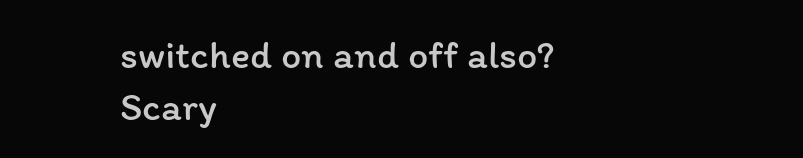switched on and off also? Scary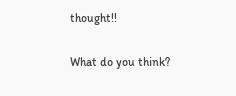thought!!

What do you think?